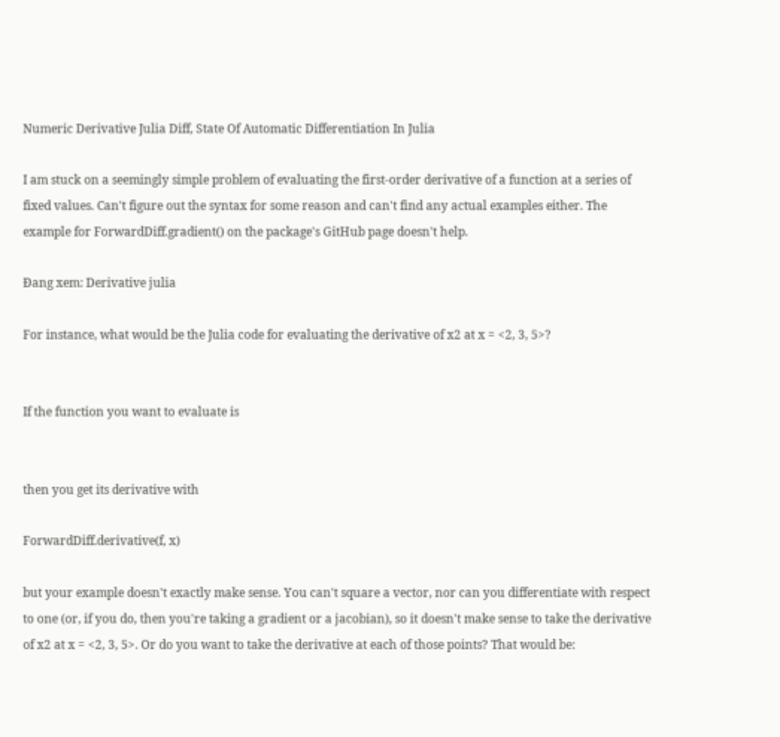Numeric Derivative Julia Diff, State Of Automatic Differentiation In Julia

I am stuck on a seemingly simple problem of evaluating the first-order derivative of a function at a series of fixed values. Can't figure out the syntax for some reason and can't find any actual examples either. The example for ForwardDiff.gradient() on the package's GitHub page doesn't help.

Đang xem: Derivative julia

For instance, what would be the Julia code for evaluating the derivative of x2 at x = <2, 3, 5>?


If the function you want to evaluate is


then you get its derivative with

ForwardDiff.derivative(f, x)

but your example doesn't exactly make sense. You can't square a vector, nor can you differentiate with respect to one (or, if you do, then you're taking a gradient or a jacobian), so it doesn't make sense to take the derivative of x2 at x = <2, 3, 5>. Or do you want to take the derivative at each of those points? That would be: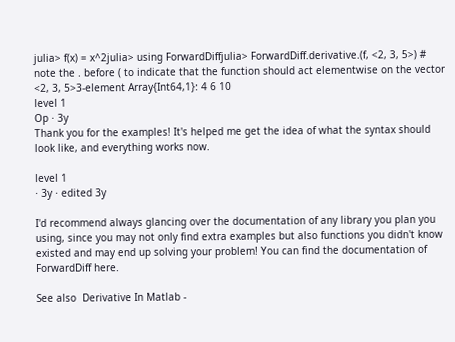julia> f(x) = x^2julia> using ForwardDiffjulia> ForwardDiff.derivative.(f, <2, 3, 5>) # note the . before ( to indicate that the function should act elementwise on the vector <2, 3, 5>3-element Array{Int64,1}: 4 6 10
level 1
Op · 3y
Thank you for the examples! It's helped me get the idea of what the syntax should look like, and everything works now.

level 1
· 3y · edited 3y

I'd recommend always glancing over the documentation of any library you plan you using, since you may not only find extra examples but also functions you didn't know existed and may end up solving your problem! You can find the documentation of ForwardDiff here.

See also  Derivative In Matlab -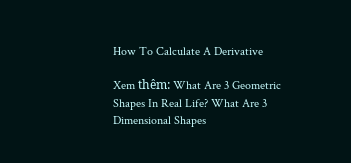How To Calculate A Derivative

Xem thêm: What Are 3 Geometric Shapes In Real Life? What Are 3 Dimensional Shapes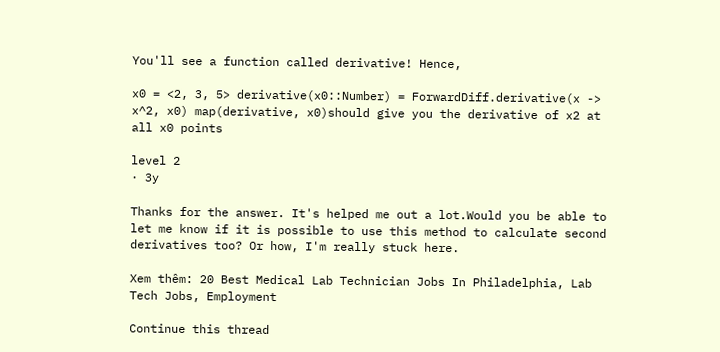You'll see a function called derivative! Hence,

x0 = <2, 3, 5> derivative(x0::Number) = ForwardDiff.derivative(x -> x^2, x0) map(derivative, x0)should give you the derivative of x2 at all x0 points

level 2
· 3y

Thanks for the answer. It's helped me out a lot.Would you be able to let me know if it is possible to use this method to calculate second derivatives too? Or how, I'm really stuck here.

Xem thêm: 20 Best Medical Lab Technician Jobs In Philadelphia, Lab Tech Jobs, Employment

Continue this thread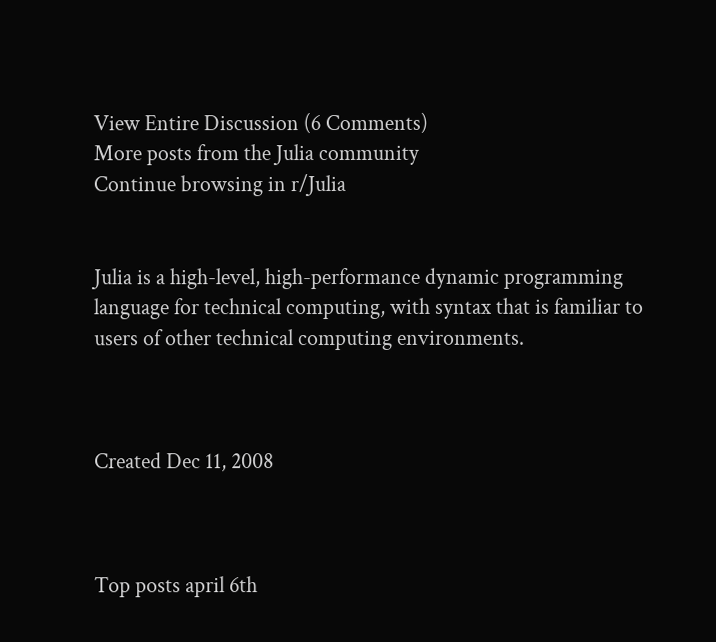View Entire Discussion (6 Comments)
More posts from the Julia community
Continue browsing in r/Julia


Julia is a high-level, high-performance dynamic programming language for technical computing, with syntax that is familiar to users of other technical computing environments.



Created Dec 11, 2008



Top posts april 6th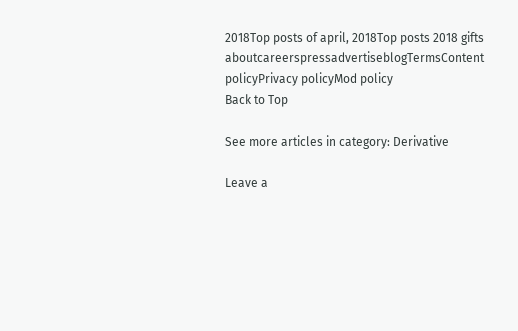2018Top posts of april, 2018Top posts 2018 gifts
aboutcareerspressadvertiseblogTermsContent policyPrivacy policyMod policy
Back to Top

See more articles in category: Derivative

Leave a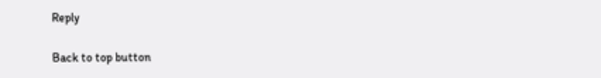Reply

Back to top button